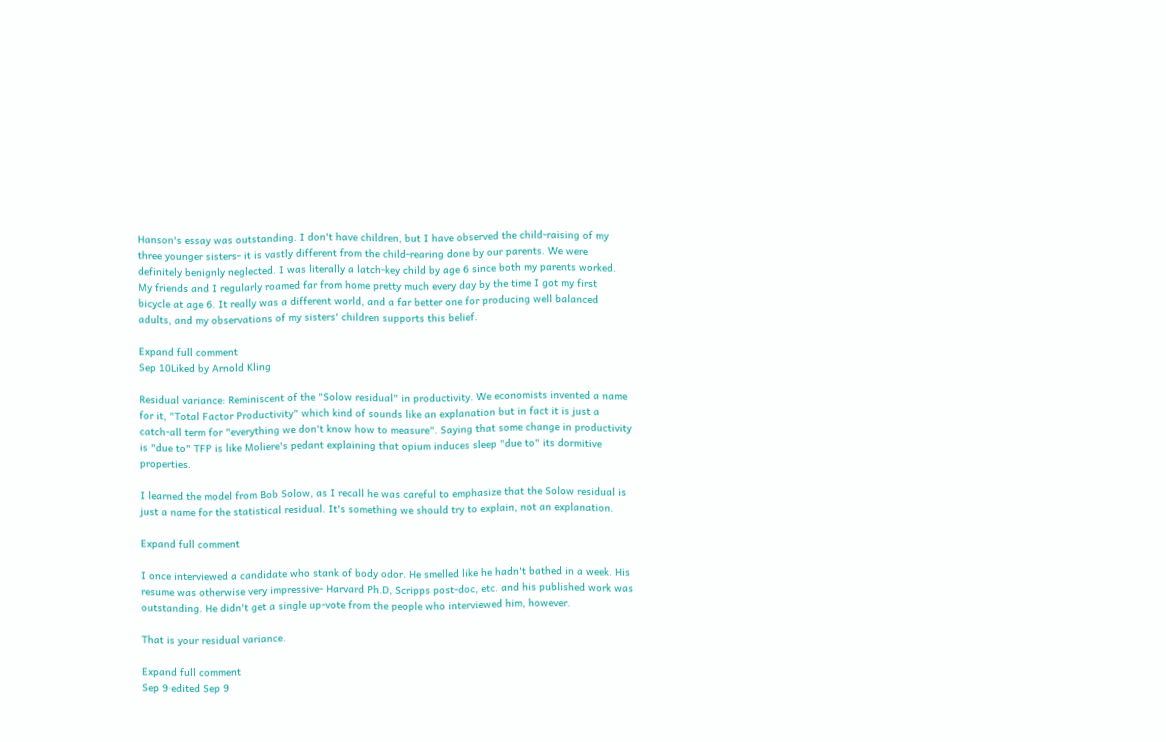Hanson's essay was outstanding. I don't have children, but I have observed the child-raising of my three younger sisters- it is vastly different from the child-rearing done by our parents. We were definitely benignly neglected. I was literally a latch-key child by age 6 since both my parents worked. My friends and I regularly roamed far from home pretty much every day by the time I got my first bicycle at age 6. It really was a different world, and a far better one for producing well balanced adults, and my observations of my sisters' children supports this belief.

Expand full comment
Sep 10Liked by Arnold Kling

Residual variance: Reminiscent of the "Solow residual" in productivity. We economists invented a name for it, "Total Factor Productivity" which kind of sounds like an explanation but in fact it is just a catch-all term for "everything we don't know how to measure". Saying that some change in productivity is "due to" TFP is like Moliere's pedant explaining that opium induces sleep "due to" its dormitive properties.

I learned the model from Bob Solow, as I recall he was careful to emphasize that the Solow residual is just a name for the statistical residual. It's something we should try to explain, not an explanation.

Expand full comment

I once interviewed a candidate who stank of body odor. He smelled like he hadn't bathed in a week. His resume was otherwise very impressive- Harvard Ph.D, Scripps post-doc, etc. and his published work was outstanding. He didn't get a single up-vote from the people who interviewed him, however.

That is your residual variance.

Expand full comment
Sep 9·edited Sep 9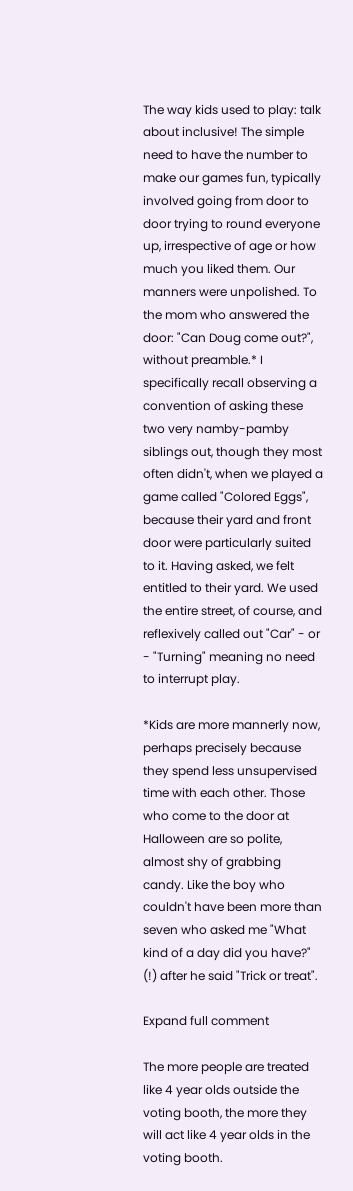The way kids used to play: talk about inclusive! The simple need to have the number to make our games fun, typically involved going from door to door trying to round everyone up, irrespective of age or how much you liked them. Our manners were unpolished. To the mom who answered the door: "Can Doug come out?", without preamble.* I specifically recall observing a convention of asking these two very namby-pamby siblings out, though they most often didn't, when we played a game called "Colored Eggs", because their yard and front door were particularly suited to it. Having asked, we felt entitled to their yard. We used the entire street, of course, and reflexively called out "Car" - or - "Turning" meaning no need to interrupt play.

*Kids are more mannerly now, perhaps precisely because they spend less unsupervised time with each other. Those who come to the door at Halloween are so polite, almost shy of grabbing candy. Like the boy who couldn't have been more than seven who asked me "What kind of a day did you have?" (!) after he said "Trick or treat".

Expand full comment

The more people are treated like 4 year olds outside the voting booth, the more they will act like 4 year olds in the voting booth.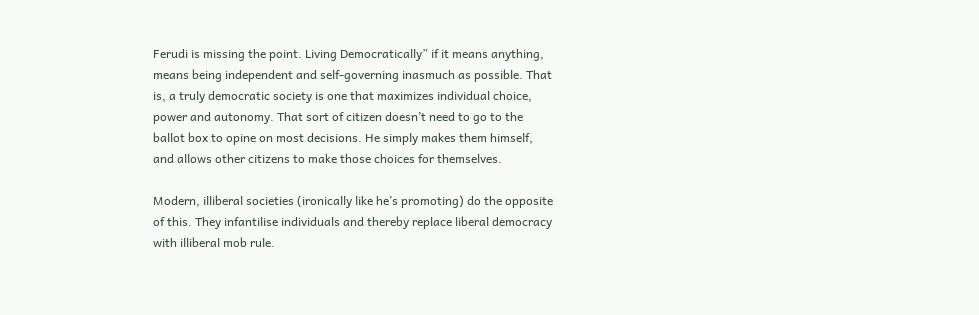Ferudi is missing the point. Living Democratically” if it means anything, means being independent and self-governing inasmuch as possible. That is, a truly democratic society is one that maximizes individual choice, power and autonomy. That sort of citizen doesn’t need to go to the ballot box to opine on most decisions. He simply makes them himself, and allows other citizens to make those choices for themselves.

Modern, illiberal societies (ironically like he’s promoting) do the opposite of this. They infantilise individuals and thereby replace liberal democracy with illiberal mob rule.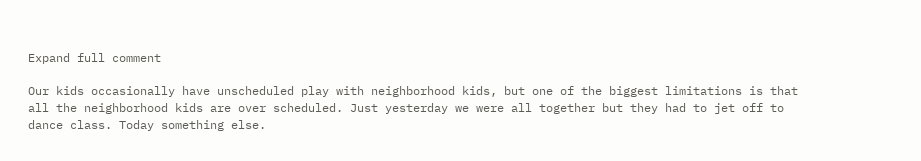Expand full comment

Our kids occasionally have unscheduled play with neighborhood kids, but one of the biggest limitations is that all the neighborhood kids are over scheduled. Just yesterday we were all together but they had to jet off to dance class. Today something else.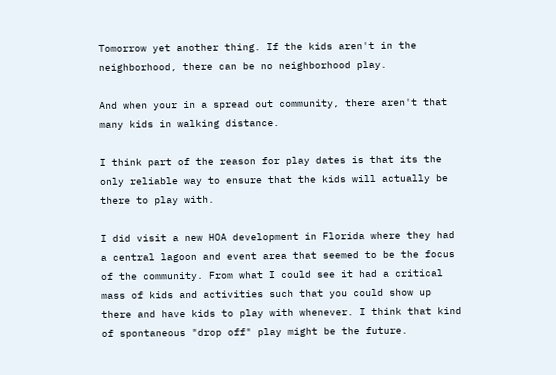Tomorrow yet another thing. If the kids aren't in the neighborhood, there can be no neighborhood play.

And when your in a spread out community, there aren't that many kids in walking distance.

I think part of the reason for play dates is that its the only reliable way to ensure that the kids will actually be there to play with.

I did visit a new HOA development in Florida where they had a central lagoon and event area that seemed to be the focus of the community. From what I could see it had a critical mass of kids and activities such that you could show up there and have kids to play with whenever. I think that kind of spontaneous "drop off" play might be the future.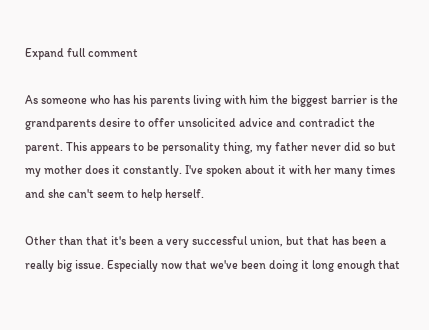Expand full comment

As someone who has his parents living with him the biggest barrier is the grandparents desire to offer unsolicited advice and contradict the parent. This appears to be personality thing, my father never did so but my mother does it constantly. I've spoken about it with her many times and she can't seem to help herself.

Other than that it's been a very successful union, but that has been a really big issue. Especially now that we've been doing it long enough that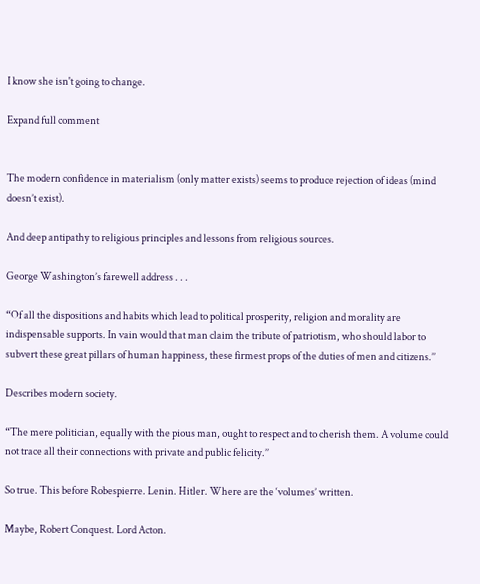I know she isn't going to change.

Expand full comment


The modern confidence in materialism (only matter exists) seems to produce rejection of ideas (mind doesn’t exist).

And deep antipathy to religious principles and lessons from religious sources.

George Washington’s farewell address . . .

“Of all the dispositions and habits which lead to political prosperity, religion and morality are indispensable supports. In vain would that man claim the tribute of patriotism, who should labor to subvert these great pillars of human happiness, these firmest props of the duties of men and citizens.’’

Describes modern society.

“The mere politician, equally with the pious man, ought to respect and to cherish them. A volume could not trace all their connections with private and public felicity.’’

So true. This before Robespierre. Lenin. Hitler. Where are the ‘volumes’ written.

Maybe, Robert Conquest. Lord Acton.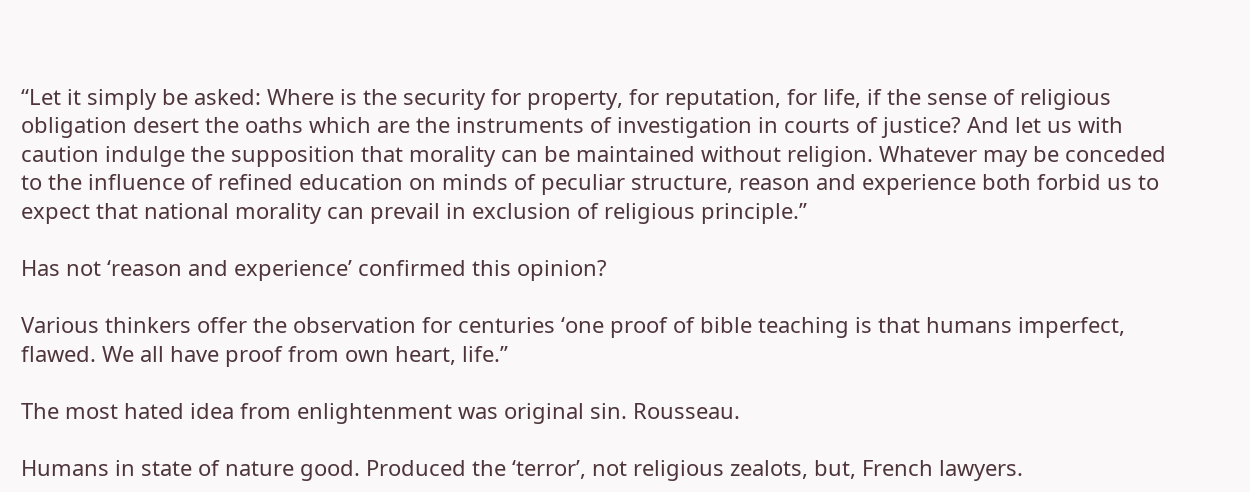“Let it simply be asked: Where is the security for property, for reputation, for life, if the sense of religious obligation desert the oaths which are the instruments of investigation in courts of justice? And let us with caution indulge the supposition that morality can be maintained without religion. Whatever may be conceded to the influence of refined education on minds of peculiar structure, reason and experience both forbid us to expect that national morality can prevail in exclusion of religious principle.’’

Has not ‘reason and experience’ confirmed this opinion?

Various thinkers offer the observation for centuries ‘one proof of bible teaching is that humans imperfect, flawed. We all have proof from own heart, life.’’

The most hated idea from enlightenment was original sin. Rousseau.

Humans in state of nature good. Produced the ‘terror’, not religious zealots, but, French lawyers.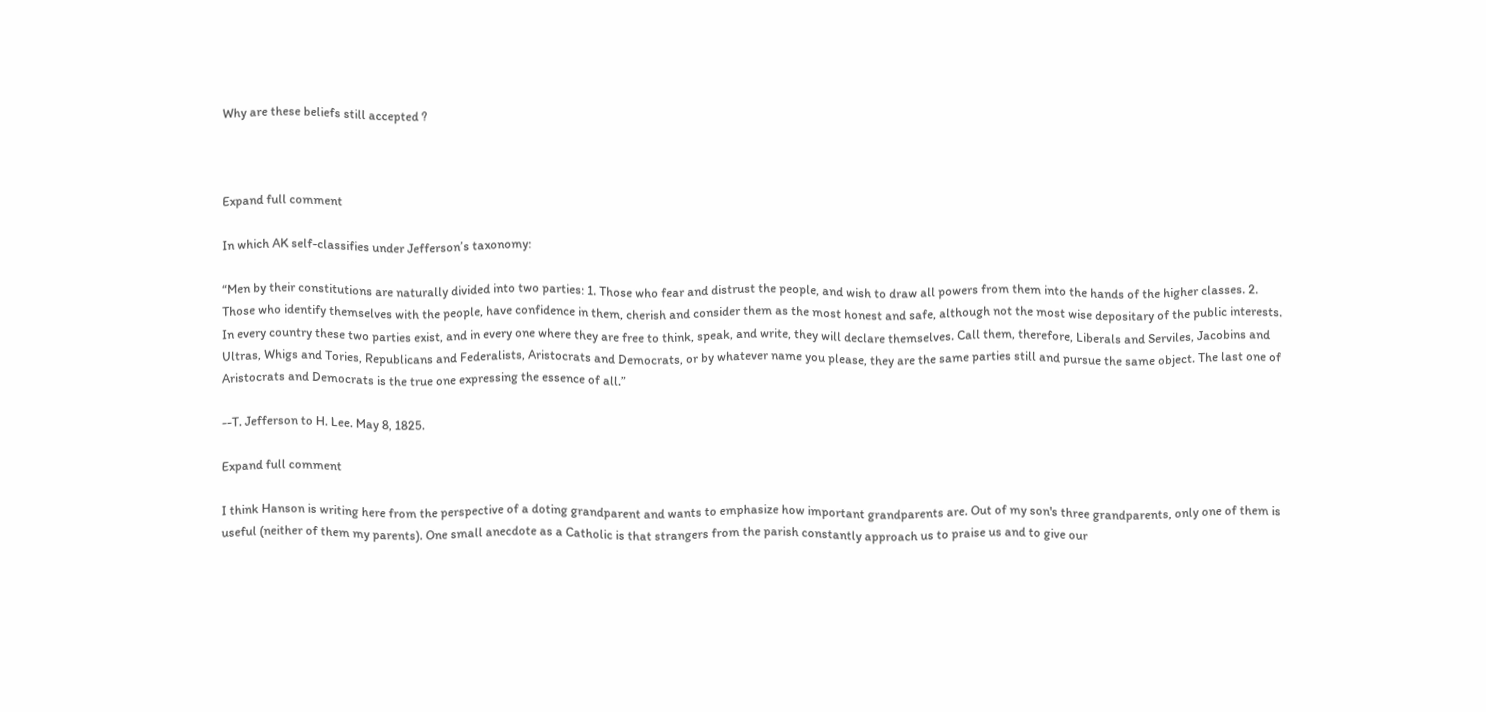Why are these beliefs still accepted ?



Expand full comment

In which AK self-classifies under Jefferson’s taxonomy:

“Men by their constitutions are naturally divided into two parties: 1. Those who fear and distrust the people, and wish to draw all powers from them into the hands of the higher classes. 2. Those who identify themselves with the people, have confidence in them, cherish and consider them as the most honest and safe, although not the most wise depositary of the public interests. In every country these two parties exist, and in every one where they are free to think, speak, and write, they will declare themselves. Call them, therefore, Liberals and Serviles, Jacobins and Ultras, Whigs and Tories, Republicans and Federalists, Aristocrats and Democrats, or by whatever name you please, they are the same parties still and pursue the same object. The last one of Aristocrats and Democrats is the true one expressing the essence of all.”

--T. Jefferson to H. Lee. May 8, 1825.

Expand full comment

I think Hanson is writing here from the perspective of a doting grandparent and wants to emphasize how important grandparents are. Out of my son's three grandparents, only one of them is useful (neither of them my parents). One small anecdote as a Catholic is that strangers from the parish constantly approach us to praise us and to give our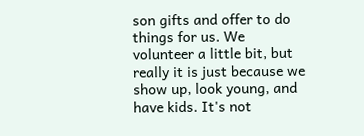son gifts and offer to do things for us. We volunteer a little bit, but really it is just because we show up, look young, and have kids. It's not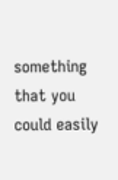something that you could easily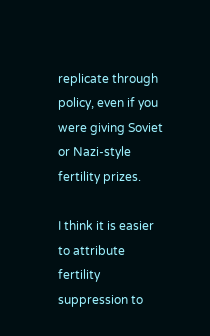replicate through policy, even if you were giving Soviet or Nazi-style fertility prizes.

I think it is easier to attribute fertility suppression to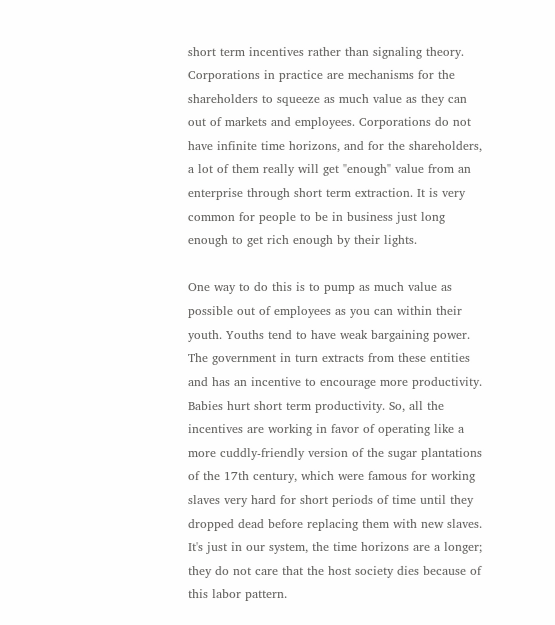short term incentives rather than signaling theory. Corporations in practice are mechanisms for the shareholders to squeeze as much value as they can out of markets and employees. Corporations do not have infinite time horizons, and for the shareholders, a lot of them really will get "enough" value from an enterprise through short term extraction. It is very common for people to be in business just long enough to get rich enough by their lights.

One way to do this is to pump as much value as possible out of employees as you can within their youth. Youths tend to have weak bargaining power. The government in turn extracts from these entities and has an incentive to encourage more productivity. Babies hurt short term productivity. So, all the incentives are working in favor of operating like a more cuddly-friendly version of the sugar plantations of the 17th century, which were famous for working slaves very hard for short periods of time until they dropped dead before replacing them with new slaves. It's just in our system, the time horizons are a longer; they do not care that the host society dies because of this labor pattern.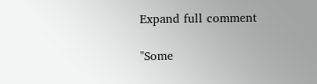Expand full comment

"Some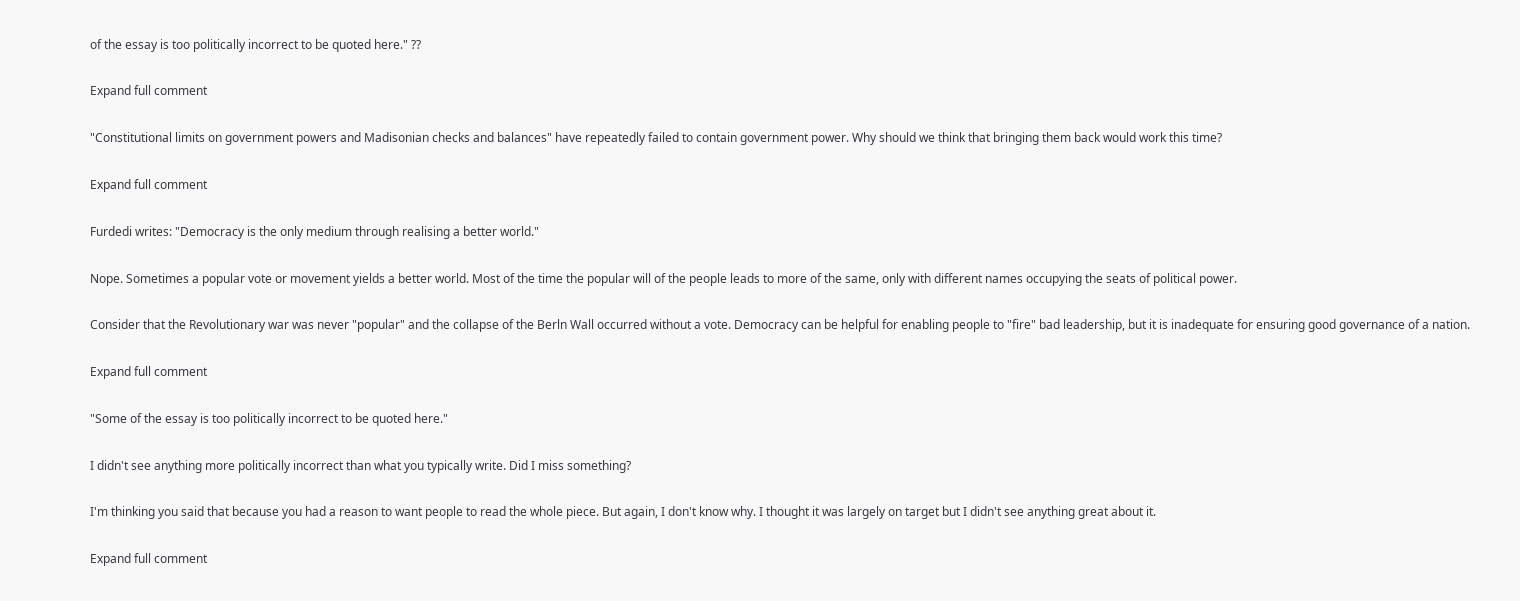of the essay is too politically incorrect to be quoted here." ??

Expand full comment

"Constitutional limits on government powers and Madisonian checks and balances" have repeatedly failed to contain government power. Why should we think that bringing them back would work this time?

Expand full comment

Furdedi writes: "Democracy is the only medium through realising a better world."

Nope. Sometimes a popular vote or movement yields a better world. Most of the time the popular will of the people leads to more of the same, only with different names occupying the seats of political power.

Consider that the Revolutionary war was never "popular" and the collapse of the Berln Wall occurred without a vote. Democracy can be helpful for enabling people to "fire" bad leadership, but it is inadequate for ensuring good governance of a nation.

Expand full comment

"Some of the essay is too politically incorrect to be quoted here."

I didn't see anything more politically incorrect than what you typically write. Did I miss something?

I'm thinking you said that because you had a reason to want people to read the whole piece. But again, I don't know why. I thought it was largely on target but I didn't see anything great about it.

Expand full comment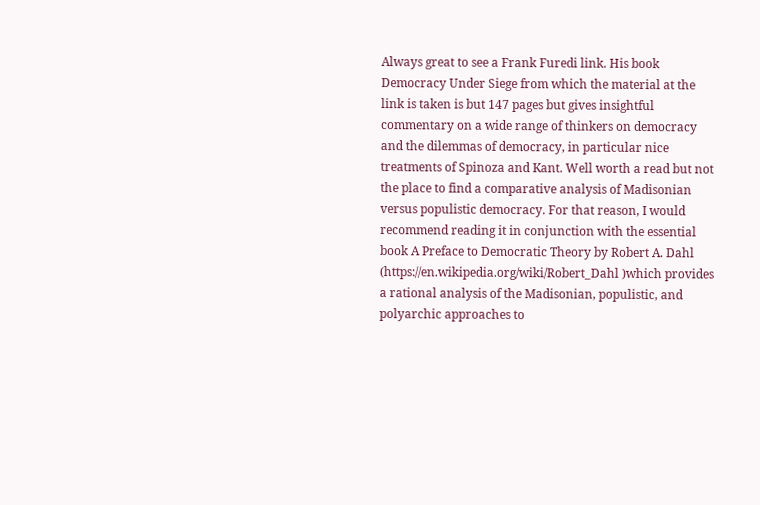Always great to see a Frank Furedi link. His book Democracy Under Siege from which the material at the link is taken is but 147 pages but gives insightful commentary on a wide range of thinkers on democracy and the dilemmas of democracy, in particular nice treatments of Spinoza and Kant. Well worth a read but not the place to find a comparative analysis of Madisonian versus populistic democracy. For that reason, I would recommend reading it in conjunction with the essential book A Preface to Democratic Theory by Robert A. Dahl (https://en.wikipedia.org/wiki/Robert_Dahl )which provides a rational analysis of the Madisonian, populistic, and polyarchic approaches to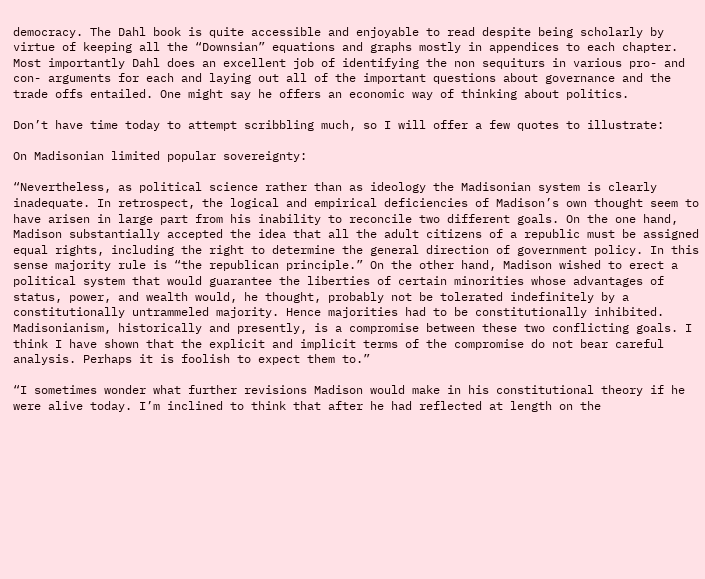democracy. The Dahl book is quite accessible and enjoyable to read despite being scholarly by virtue of keeping all the “Downsian” equations and graphs mostly in appendices to each chapter. Most importantly Dahl does an excellent job of identifying the non sequiturs in various pro- and con- arguments for each and laying out all of the important questions about governance and the trade offs entailed. One might say he offers an economic way of thinking about politics.

Don’t have time today to attempt scribbling much, so I will offer a few quotes to illustrate:

On Madisonian limited popular sovereignty:

“Nevertheless, as political science rather than as ideology the Madisonian system is clearly inadequate. In retrospect, the logical and empirical deficiencies of Madison’s own thought seem to have arisen in large part from his inability to reconcile two different goals. On the one hand, Madison substantially accepted the idea that all the adult citizens of a republic must be assigned equal rights, including the right to determine the general direction of government policy. In this sense majority rule is “the republican principle.” On the other hand, Madison wished to erect a political system that would guarantee the liberties of certain minorities whose advantages of status, power, and wealth would, he thought, probably not be tolerated indefinitely by a constitutionally untrammeled majority. Hence majorities had to be constitutionally inhibited. Madisonianism, historically and presently, is a compromise between these two conflicting goals. I think I have shown that the explicit and implicit terms of the compromise do not bear careful analysis. Perhaps it is foolish to expect them to.”

“I sometimes wonder what further revisions Madison would make in his constitutional theory if he were alive today. I’m inclined to think that after he had reflected at length on the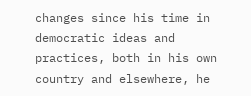changes since his time in democratic ideas and practices, both in his own country and elsewhere, he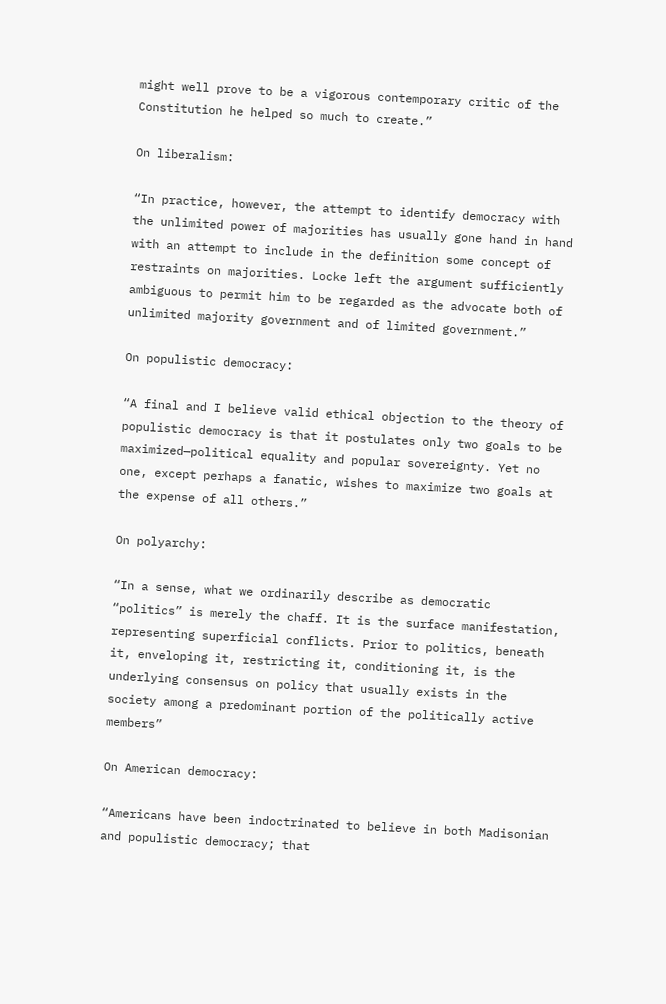might well prove to be a vigorous contemporary critic of the Constitution he helped so much to create.”

On liberalism:

“In practice, however, the attempt to identify democracy with the unlimited power of majorities has usually gone hand in hand with an attempt to include in the definition some concept of restraints on majorities. Locke left the argument sufficiently ambiguous to permit him to be regarded as the advocate both of unlimited majority government and of limited government.”

On populistic democracy:

“A final and I believe valid ethical objection to the theory of populistic democracy is that it postulates only two goals to be maximized—political equality and popular sovereignty. Yet no one, except perhaps a fanatic, wishes to maximize two goals at the expense of all others.”

On polyarchy:

“In a sense, what we ordinarily describe as democratic “politics” is merely the chaff. It is the surface manifestation, representing superficial conflicts. Prior to politics, beneath it, enveloping it, restricting it, conditioning it, is the underlying consensus on policy that usually exists in the society among a predominant portion of the politically active members”

On American democracy:

“Americans have been indoctrinated to believe in both Madisonian and populistic democracy; that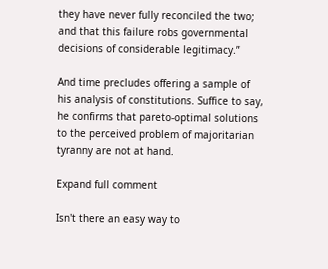they have never fully reconciled the two; and that this failure robs governmental decisions of considerable legitimacy.”

And time precludes offering a sample of his analysis of constitutions. Suffice to say, he confirms that pareto-optimal solutions to the perceived problem of majoritarian tyranny are not at hand.

Expand full comment

Isn't there an easy way to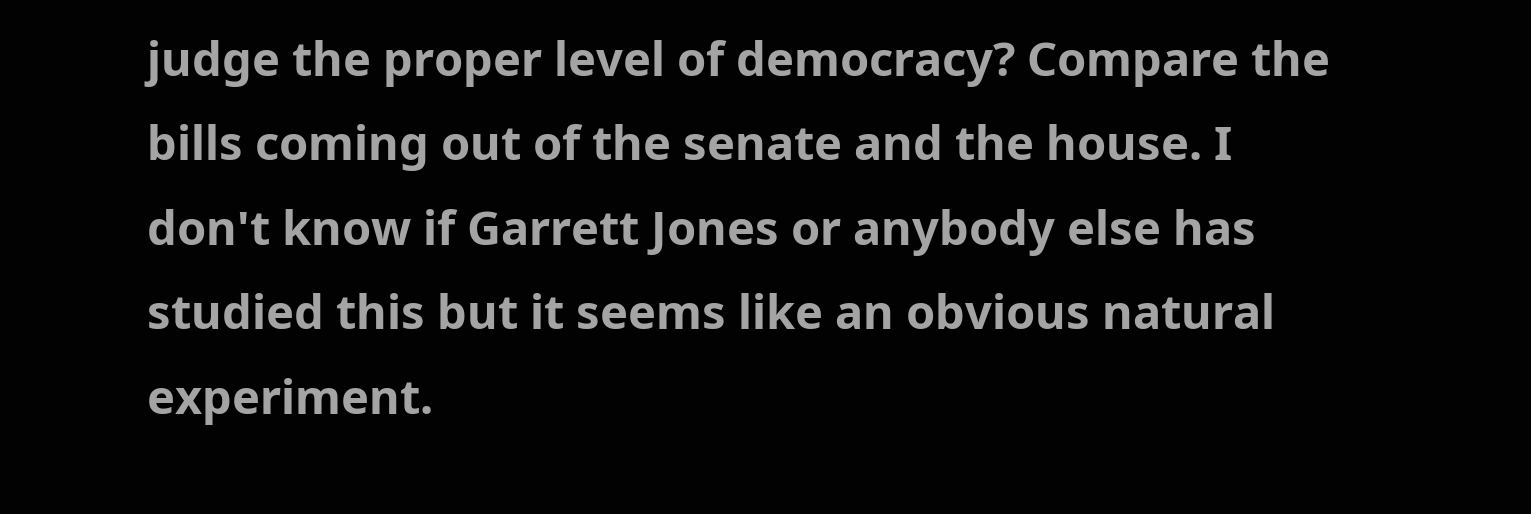judge the proper level of democracy? Compare the bills coming out of the senate and the house. I don't know if Garrett Jones or anybody else has studied this but it seems like an obvious natural experiment.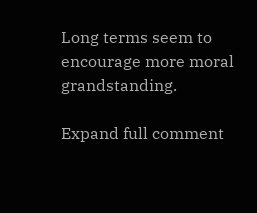Long terms seem to encourage more moral grandstanding.

Expand full comment